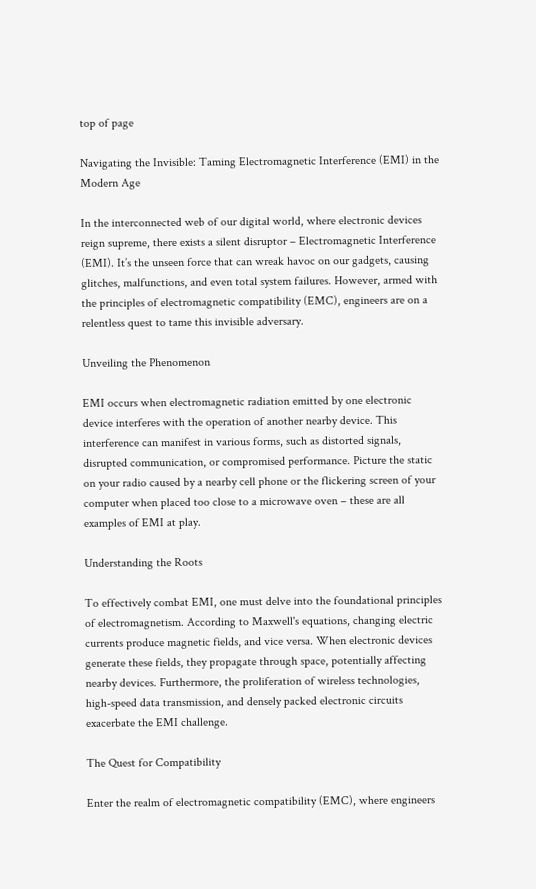top of page

Navigating the Invisible: Taming Electromagnetic Interference (EMI) in the Modern Age

In the interconnected web of our digital world, where electronic devices reign supreme, there exists a silent disruptor – Electromagnetic Interference (EMI). It’s the unseen force that can wreak havoc on our gadgets, causing glitches, malfunctions, and even total system failures. However, armed with the principles of electromagnetic compatibility (EMC), engineers are on a relentless quest to tame this invisible adversary.

Unveiling the Phenomenon

EMI occurs when electromagnetic radiation emitted by one electronic device interferes with the operation of another nearby device. This interference can manifest in various forms, such as distorted signals, disrupted communication, or compromised performance. Picture the static on your radio caused by a nearby cell phone or the flickering screen of your computer when placed too close to a microwave oven – these are all examples of EMI at play.

Understanding the Roots

To effectively combat EMI, one must delve into the foundational principles of electromagnetism. According to Maxwell's equations, changing electric currents produce magnetic fields, and vice versa. When electronic devices generate these fields, they propagate through space, potentially affecting nearby devices. Furthermore, the proliferation of wireless technologies, high-speed data transmission, and densely packed electronic circuits exacerbate the EMI challenge.

The Quest for Compatibility

Enter the realm of electromagnetic compatibility (EMC), where engineers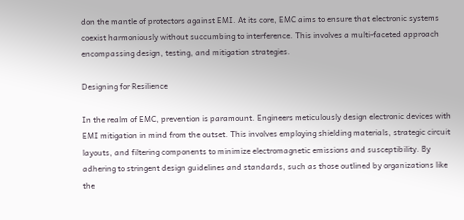don the mantle of protectors against EMI. At its core, EMC aims to ensure that electronic systems coexist harmoniously without succumbing to interference. This involves a multi-faceted approach encompassing design, testing, and mitigation strategies.

Designing for Resilience

In the realm of EMC, prevention is paramount. Engineers meticulously design electronic devices with EMI mitigation in mind from the outset. This involves employing shielding materials, strategic circuit layouts, and filtering components to minimize electromagnetic emissions and susceptibility. By adhering to stringent design guidelines and standards, such as those outlined by organizations like the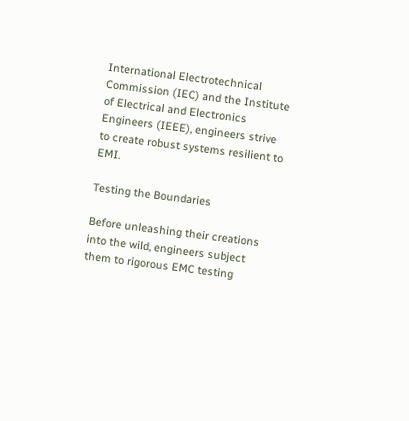International Electrotechnical Commission (IEC) and the Institute of Electrical and Electronics Engineers (IEEE), engineers strive to create robust systems resilient to EMI.

Testing the Boundaries

Before unleashing their creations into the wild, engineers subject them to rigorous EMC testing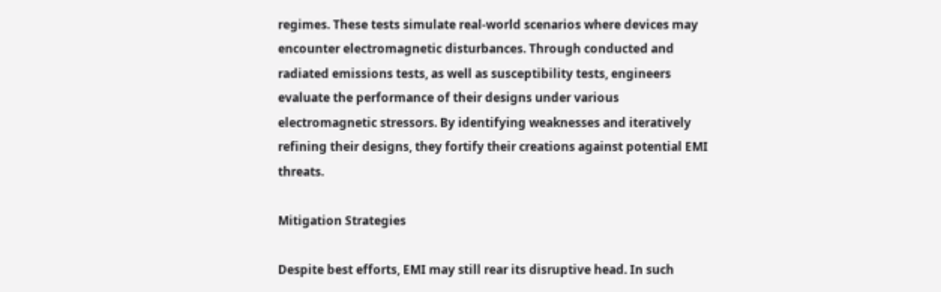regimes. These tests simulate real-world scenarios where devices may encounter electromagnetic disturbances. Through conducted and radiated emissions tests, as well as susceptibility tests, engineers evaluate the performance of their designs under various electromagnetic stressors. By identifying weaknesses and iteratively refining their designs, they fortify their creations against potential EMI threats.

Mitigation Strategies

Despite best efforts, EMI may still rear its disruptive head. In such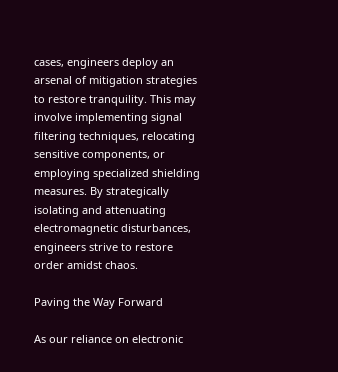cases, engineers deploy an arsenal of mitigation strategies to restore tranquility. This may involve implementing signal filtering techniques, relocating sensitive components, or employing specialized shielding measures. By strategically isolating and attenuating electromagnetic disturbances, engineers strive to restore order amidst chaos.

Paving the Way Forward

As our reliance on electronic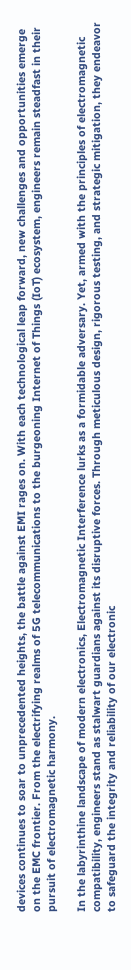devices continues to soar to unprecedented heights, the battle against EMI rages on. With each technological leap forward, new challenges and opportunities emerge on the EMC frontier. From the electrifying realms of 5G telecommunications to the burgeoning Internet of Things (IoT) ecosystem, engineers remain steadfast in their pursuit of electromagnetic harmony.

In the labyrinthine landscape of modern electronics, Electromagnetic Interference lurks as a formidable adversary. Yet, armed with the principles of electromagnetic compatibility, engineers stand as stalwart guardians against its disruptive forces. Through meticulous design, rigorous testing, and strategic mitigation, they endeavor to safeguard the integrity and reliability of our electronic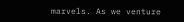marvels. As we venture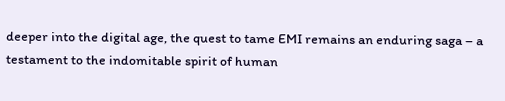deeper into the digital age, the quest to tame EMI remains an enduring saga – a testament to the indomitable spirit of human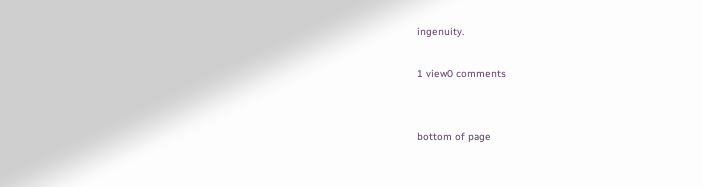ingenuity.

1 view0 comments


bottom of page